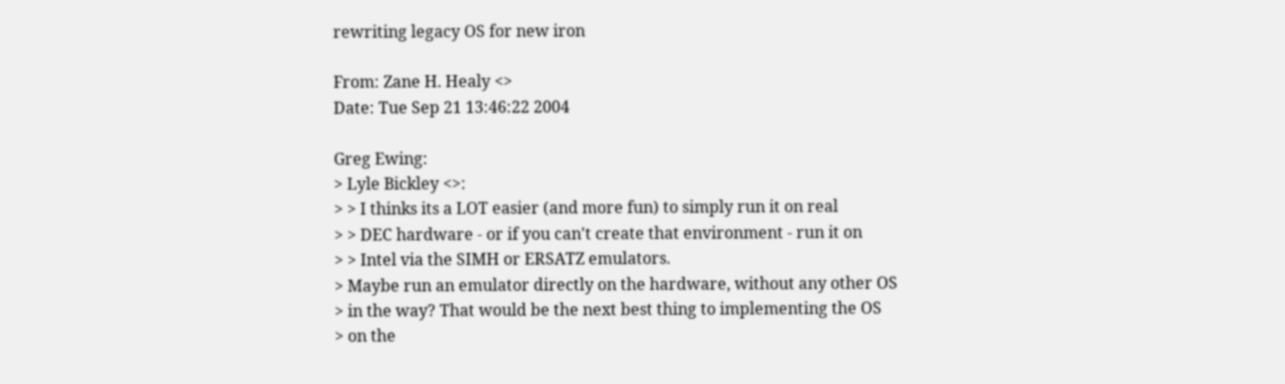rewriting legacy OS for new iron

From: Zane H. Healy <>
Date: Tue Sep 21 13:46:22 2004

Greg Ewing:
> Lyle Bickley <>:
> > I thinks its a LOT easier (and more fun) to simply run it on real
> > DEC hardware - or if you can't create that environment - run it on
> > Intel via the SIMH or ERSATZ emulators.
> Maybe run an emulator directly on the hardware, without any other OS
> in the way? That would be the next best thing to implementing the OS
> on the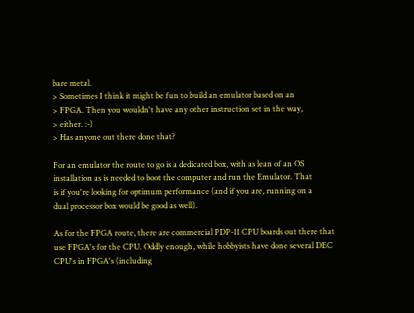bare metal.
> Sometimes I think it might be fun to build an emulator based on an
> FPGA. Then you wouldn't have any other instruction set in the way,
> either. :-)
> Has anyone out there done that?

For an emulator the route to go is a dedicated box, with as lean of an OS
installation as is needed to boot the computer and run the Emulator. That
is if you're looking for optimum performance (and if you are, running on a
dual processor box would be good as well).

As for the FPGA route, there are commercial PDP-11 CPU boards out there that
use FPGA's for the CPU. Oddly enough, while hobbyists have done several DEC
CPU's in FPGA's (including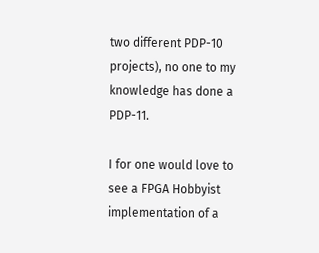two different PDP-10 projects), no one to my
knowledge has done a PDP-11.

I for one would love to see a FPGA Hobbyist implementation of a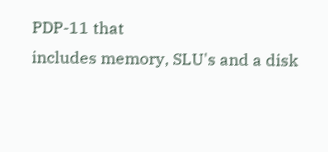PDP-11 that
includes memory, SLU's and a disk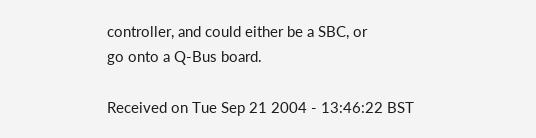controller, and could either be a SBC, or
go onto a Q-Bus board.

Received on Tue Sep 21 2004 - 13:46:22 BST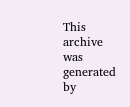This archive was generated by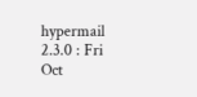hypermail 2.3.0 : Fri Oct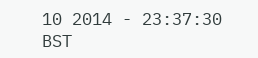10 2014 - 23:37:30 BST